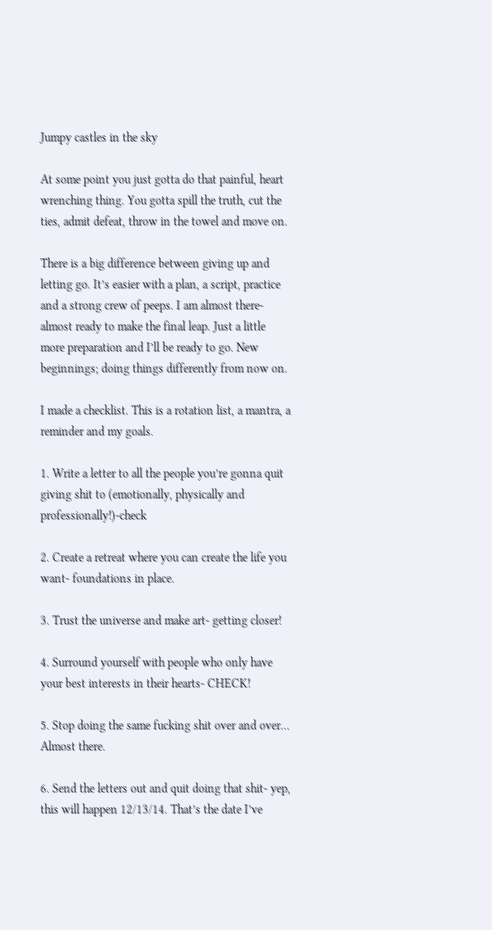Jumpy castles in the sky

At some point you just gotta do that painful, heart wrenching thing. You gotta spill the truth, cut the ties, admit defeat, throw in the towel and move on.

There is a big difference between giving up and letting go. It’s easier with a plan, a script, practice and a strong crew of peeps. I am almost there- almost ready to make the final leap. Just a little more preparation and I’ll be ready to go. New beginnings; doing things differently from now on.

I made a checklist. This is a rotation list, a mantra, a reminder and my goals.

1. Write a letter to all the people you’re gonna quit giving shit to (emotionally, physically and professionally!)-check

2. Create a retreat where you can create the life you want- foundations in place.

3. Trust the universe and make art- getting closer!

4. Surround yourself with people who only have your best interests in their hearts- CHECK!

5. Stop doing the same fucking shit over and over… Almost there.

6. Send the letters out and quit doing that shit- yep, this will happen 12/13/14. That’s the date I’ve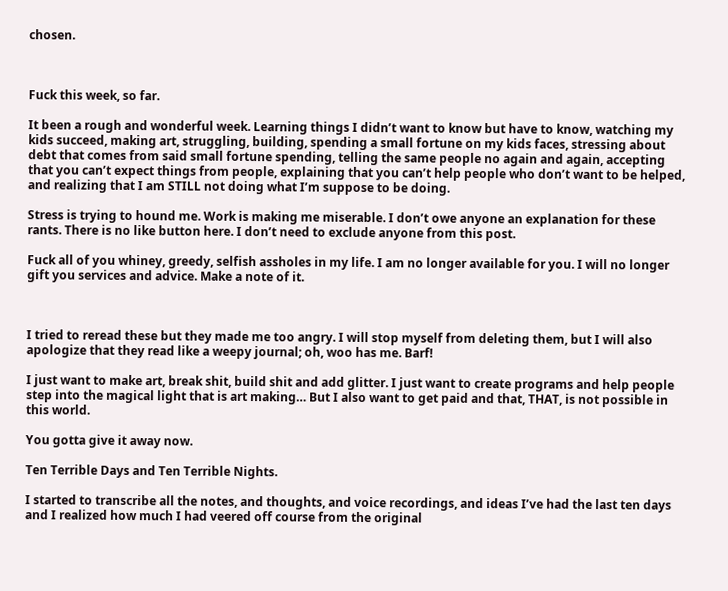chosen.



Fuck this week, so far.

It been a rough and wonderful week. Learning things I didn’t want to know but have to know, watching my kids succeed, making art, struggling, building, spending a small fortune on my kids faces, stressing about debt that comes from said small fortune spending, telling the same people no again and again, accepting that you can’t expect things from people, explaining that you can’t help people who don’t want to be helped, and realizing that I am STILL not doing what I’m suppose to be doing.

Stress is trying to hound me. Work is making me miserable. I don’t owe anyone an explanation for these rants. There is no like button here. I don’t need to exclude anyone from this post.

Fuck all of you whiney, greedy, selfish assholes in my life. I am no longer available for you. I will no longer gift you services and advice. Make a note of it.



I tried to reread these but they made me too angry. I will stop myself from deleting them, but I will also apologize that they read like a weepy journal; oh, woo has me. Barf!

I just want to make art, break shit, build shit and add glitter. I just want to create programs and help people step into the magical light that is art making… But I also want to get paid and that, THAT, is not possible in this world.

You gotta give it away now.

Ten Terrible Days and Ten Terrible Nights.

I started to transcribe all the notes, and thoughts, and voice recordings, and ideas I’ve had the last ten days and I realized how much I had veered off course from the original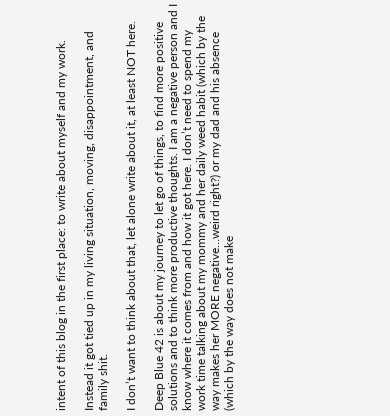intent of this blog in the first place: to write about myself and my work.

Instead it got tied up in my living situation, moving, disappointment, and family shit.

I don’t want to think about that, let alone write about it, at least NOT here.

Deep Blue 42 is about my journey to let go of things, to find more positive solutions and to think more productive thoughts. I am a negative person and I know where it comes from and how it got here. I don’t need to spend my work time talking about my mommy and her daily weed habit (which by the way makes her MORE negative…weird right?) or my dad and his absence (which by the way does not make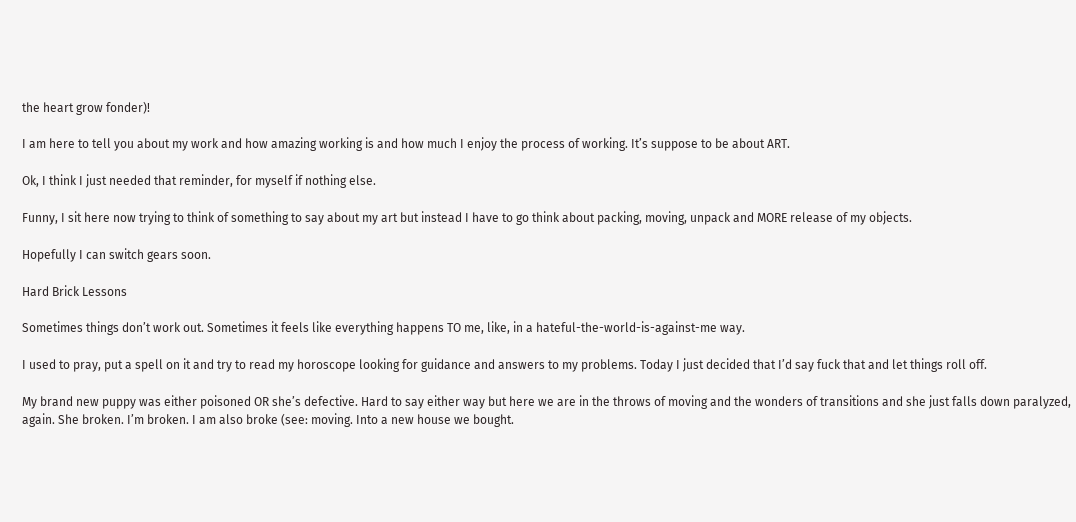the heart grow fonder)!

I am here to tell you about my work and how amazing working is and how much I enjoy the process of working. It’s suppose to be about ART.

Ok, I think I just needed that reminder, for myself if nothing else.

Funny, I sit here now trying to think of something to say about my art but instead I have to go think about packing, moving, unpack and MORE release of my objects.

Hopefully I can switch gears soon.

Hard Brick Lessons

Sometimes things don’t work out. Sometimes it feels like everything happens TO me, like, in a hateful-the-world-is-against-me way.

I used to pray, put a spell on it and try to read my horoscope looking for guidance and answers to my problems. Today I just decided that I’d say fuck that and let things roll off.

My brand new puppy was either poisoned OR she’s defective. Hard to say either way but here we are in the throws of moving and the wonders of transitions and she just falls down paralyzed, again. She broken. I’m broken. I am also broke (see: moving. Into a new house we bought.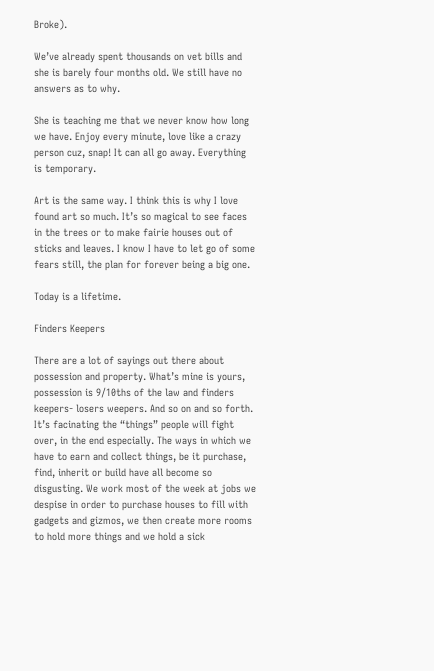Broke).

We’ve already spent thousands on vet bills and she is barely four months old. We still have no answers as to why.

She is teaching me that we never know how long we have. Enjoy every minute, love like a crazy person cuz, snap! It can all go away. Everything is temporary.

Art is the same way. I think this is why I love found art so much. It’s so magical to see faces in the trees or to make fairie houses out of sticks and leaves. I know I have to let go of some fears still, the plan for forever being a big one.

Today is a lifetime.

Finders Keepers

There are a lot of sayings out there about possession and property. What’s mine is yours, possession is 9/10ths of the law and finders keepers- losers weepers. And so on and so forth. It’s facinating the “things” people will fight over, in the end especially. The ways in which we have to earn and collect things, be it purchase, find, inherit or build have all become so disgusting. We work most of the week at jobs we despise in order to purchase houses to fill with gadgets and gizmos, we then create more rooms to hold more things and we hold a sick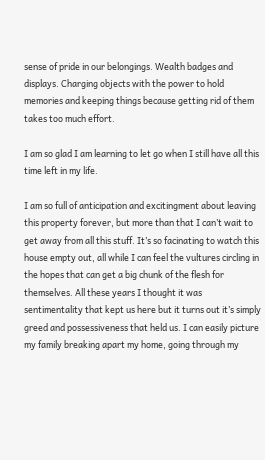sense of pride in our belongings. Wealth badges and displays. Charging objects with the power to hold memories and keeping things because getting rid of them takes too much effort.

I am so glad I am learning to let go when I still have all this time left in my life.

I am so full of anticipation and excitingment about leaving this property forever, but more than that I can’t wait to get away from all this stuff. It’s so facinating to watch this house empty out, all while I can feel the vultures circling in the hopes that can get a big chunk of the flesh for themselves. All these years I thought it was sentimentality that kept us here but it turns out it’s simply greed and possessiveness that held us. I can easily picture my family breaking apart my home, going through my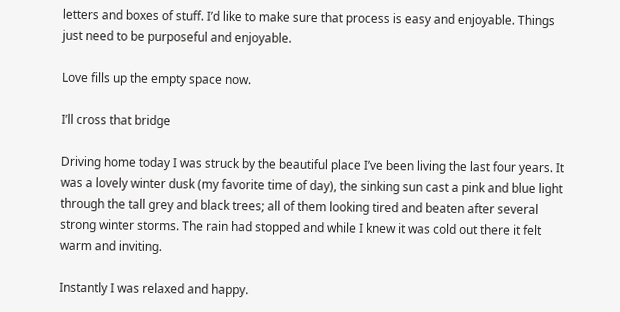letters and boxes of stuff. I’d like to make sure that process is easy and enjoyable. Things just need to be purposeful and enjoyable.

Love fills up the empty space now.

I’ll cross that bridge

Driving home today I was struck by the beautiful place I’ve been living the last four years. It was a lovely winter dusk (my favorite time of day), the sinking sun cast a pink and blue light through the tall grey and black trees; all of them looking tired and beaten after several strong winter storms. The rain had stopped and while I knew it was cold out there it felt warm and inviting.

Instantly I was relaxed and happy.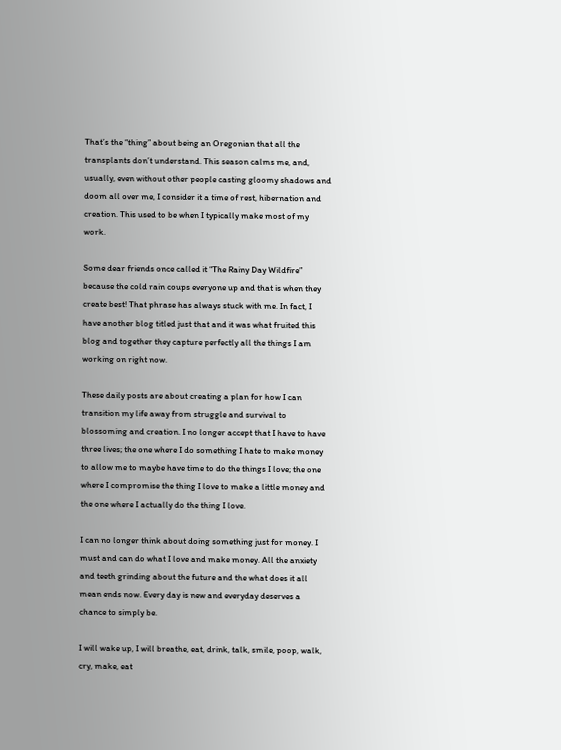That’s the “thing” about being an Oregonian that all the transplants don’t understand. This season calms me, and, usually, even without other people casting gloomy shadows and doom all over me, I consider it a time of rest, hibernation and creation. This used to be when I typically make most of my work.

Some dear friends once called it “The Rainy Day Wildfire” because the cold rain coups everyone up and that is when they create best! That phrase has always stuck with me. In fact, I have another blog titled just that and it was what fruited this blog and together they capture perfectly all the things I am working on right now.

These daily posts are about creating a plan for how I can transition my life away from struggle and survival to blossoming and creation. I no longer accept that I have to have three lives; the one where I do something I hate to make money to allow me to maybe have time to do the things I love; the one where I compromise the thing I love to make a little money and the one where I actually do the thing I love.

I can no longer think about doing something just for money. I must and can do what I love and make money. All the anxiety and teeth grinding about the future and the what does it all mean ends now. Every day is new and everyday deserves a chance to simply be.

I will wake up, I will breathe, eat, drink, talk, smile, poop, walk, cry, make, eat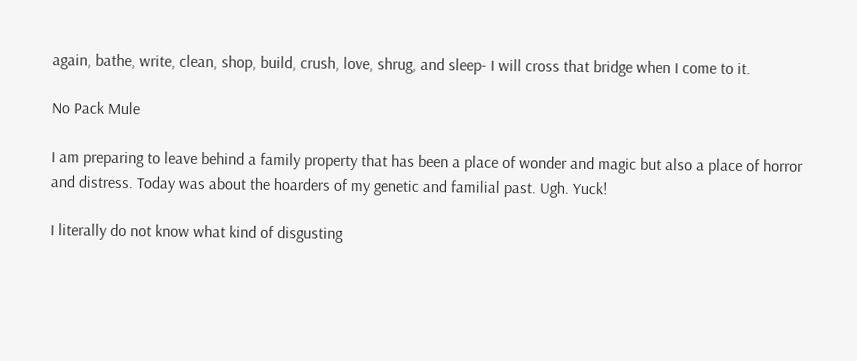again, bathe, write, clean, shop, build, crush, love, shrug, and sleep- I will cross that bridge when I come to it.

No Pack Mule

I am preparing to leave behind a family property that has been a place of wonder and magic but also a place of horror and distress. Today was about the hoarders of my genetic and familial past. Ugh. Yuck!

I literally do not know what kind of disgusting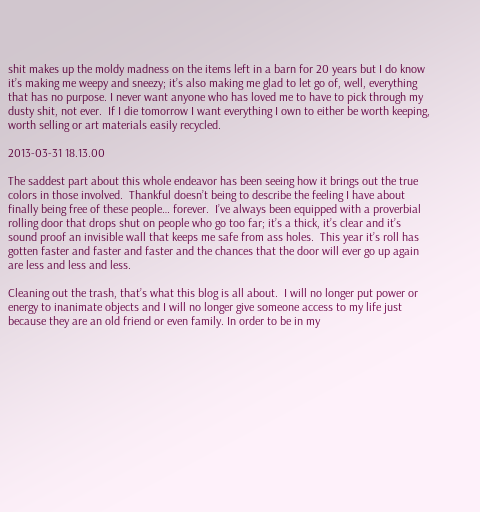shit makes up the moldy madness on the items left in a barn for 20 years but I do know it’s making me weepy and sneezy; it’s also making me glad to let go of, well, everything that has no purpose. I never want anyone who has loved me to have to pick through my dusty shit, not ever.  If I die tomorrow I want everything I own to either be worth keeping, worth selling or art materials easily recycled.

2013-03-31 18.13.00

The saddest part about this whole endeavor has been seeing how it brings out the true colors in those involved.  Thankful doesn’t being to describe the feeling I have about finally being free of these people… forever.  I’ve always been equipped with a proverbial rolling door that drops shut on people who go too far; it’s a thick, it’s clear and it’s sound proof an invisible wall that keeps me safe from ass holes.  This year it’s roll has gotten faster and faster and faster and the chances that the door will ever go up again are less and less and less.

Cleaning out the trash, that’s what this blog is all about.  I will no longer put power or energy to inanimate objects and I will no longer give someone access to my life just because they are an old friend or even family. In order to be in my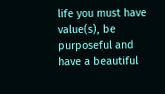life you must have value(s), be purposeful and have a beautiful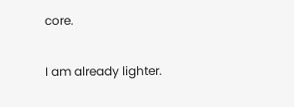core.

I am already lighter.